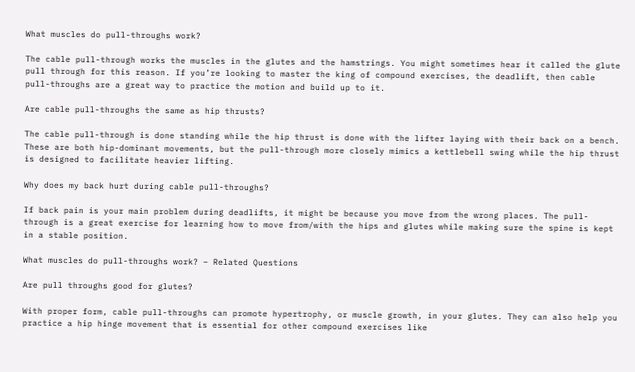What muscles do pull-throughs work?

The cable pull-through works the muscles in the glutes and the hamstrings. You might sometimes hear it called the glute pull through for this reason. If you’re looking to master the king of compound exercises, the deadlift, then cable pull-throughs are a great way to practice the motion and build up to it.

Are cable pull-throughs the same as hip thrusts?

The cable pull-through is done standing while the hip thrust is done with the lifter laying with their back on a bench. These are both hip-dominant movements, but the pull-through more closely mimics a kettlebell swing while the hip thrust is designed to facilitate heavier lifting.

Why does my back hurt during cable pull-throughs?

If back pain is your main problem during deadlifts, it might be because you move from the wrong places. The pull-through is a great exercise for learning how to move from/with the hips and glutes while making sure the spine is kept in a stable position.

What muscles do pull-throughs work? – Related Questions

Are pull throughs good for glutes?

With proper form, cable pull-throughs can promote hypertrophy, or muscle growth, in your glutes. They can also help you practice a hip hinge movement that is essential for other compound exercises like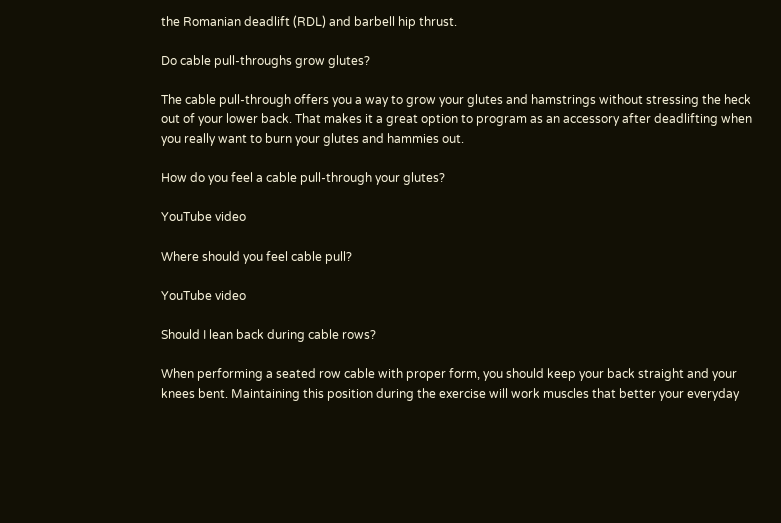the Romanian deadlift (RDL) and barbell hip thrust.

Do cable pull-throughs grow glutes?

The cable pull-through offers you a way to grow your glutes and hamstrings without stressing the heck out of your lower back. That makes it a great option to program as an accessory after deadlifting when you really want to burn your glutes and hammies out.

How do you feel a cable pull-through your glutes?

YouTube video

Where should you feel cable pull?

YouTube video

Should I lean back during cable rows?

When performing a seated row cable with proper form, you should keep your back straight and your knees bent. Maintaining this position during the exercise will work muscles that better your everyday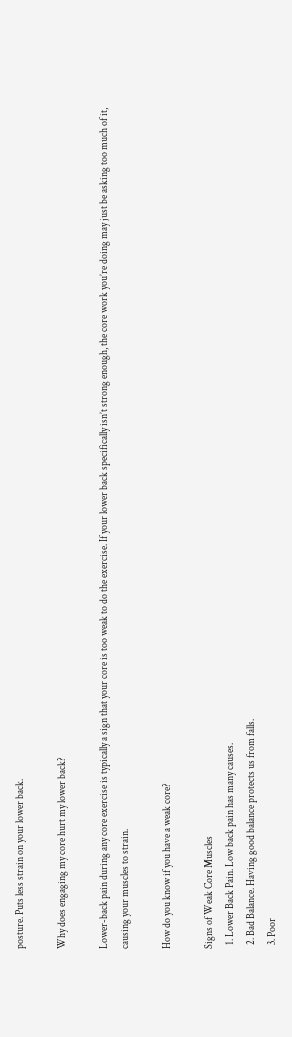posture. Puts less strain on your lower back.

Why does engaging my core hurt my lower back?

Lower-back pain during any core exercise is typically a sign that your core is too weak to do the exercise. If your lower back specifically isn’t strong enough, the core work you’re doing may just be asking too much of it, causing your muscles to strain.

How do you know if you have a weak core?

Signs of Weak Core Muscles
  1. Lower Back Pain. Low back pain has many causes.
  2. Bad Balance. Having good balance protects us from falls.
  3. Poor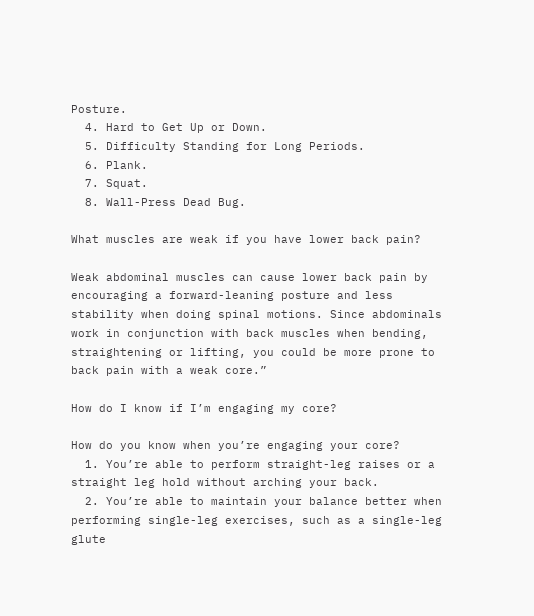Posture.
  4. Hard to Get Up or Down.
  5. Difficulty Standing for Long Periods.
  6. Plank.
  7. Squat.
  8. Wall-Press Dead Bug.

What muscles are weak if you have lower back pain?

Weak abdominal muscles can cause lower back pain by encouraging a forward-leaning posture and less stability when doing spinal motions. Since abdominals work in conjunction with back muscles when bending, straightening or lifting, you could be more prone to back pain with a weak core.”

How do I know if I’m engaging my core?

How do you know when you’re engaging your core?
  1. You’re able to perform straight-leg raises or a straight leg hold without arching your back.
  2. You’re able to maintain your balance better when performing single-leg exercises, such as a single-leg glute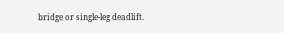bridge or single-leg deadlift.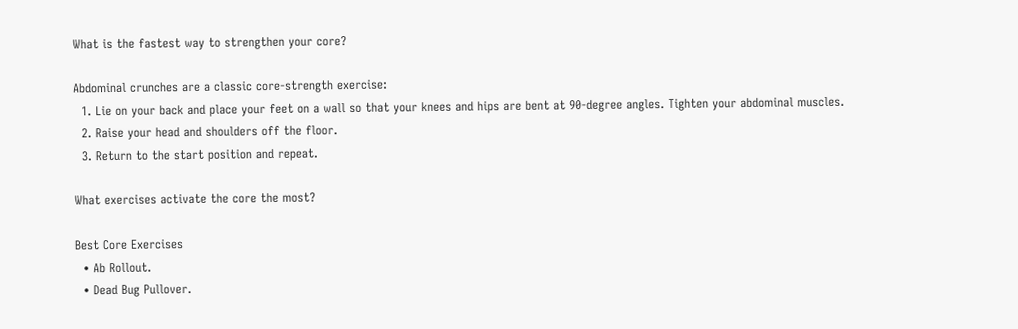What is the fastest way to strengthen your core?

Abdominal crunches are a classic core-strength exercise:
  1. Lie on your back and place your feet on a wall so that your knees and hips are bent at 90-degree angles. Tighten your abdominal muscles.
  2. Raise your head and shoulders off the floor.
  3. Return to the start position and repeat.

What exercises activate the core the most?

Best Core Exercises
  • Ab Rollout.
  • Dead Bug Pullover.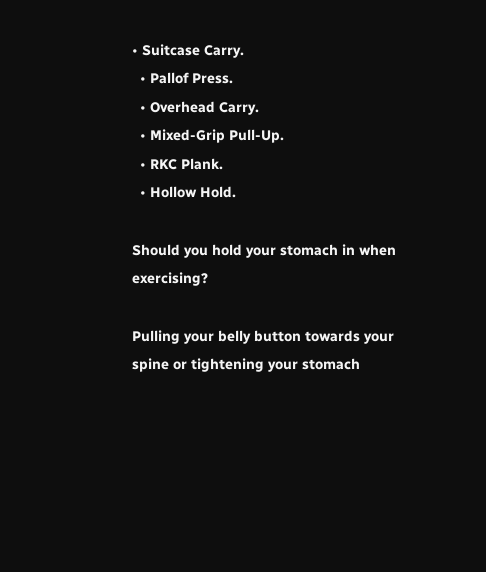• Suitcase Carry.
  • Pallof Press.
  • Overhead Carry.
  • Mixed-Grip Pull-Up.
  • RKC Plank.
  • Hollow Hold.

Should you hold your stomach in when exercising?

Pulling your belly button towards your spine or tightening your stomach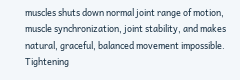muscles shuts down normal joint range of motion, muscle synchronization, joint stability, and makes natural, graceful, balanced movement impossible. Tightening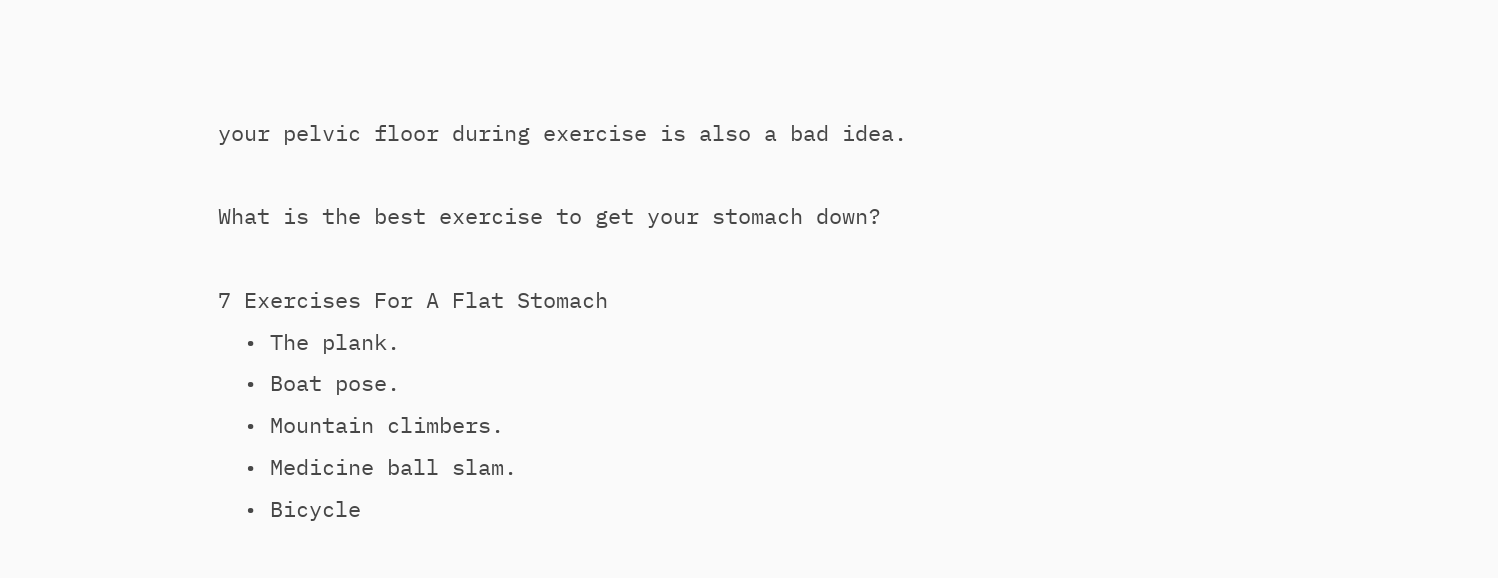your pelvic floor during exercise is also a bad idea.

What is the best exercise to get your stomach down?

7 Exercises For A Flat Stomach
  • The plank.
  • Boat pose.
  • Mountain climbers.
  • Medicine ball slam.
  • Bicycle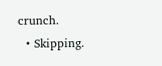crunch.
  • Skipping.